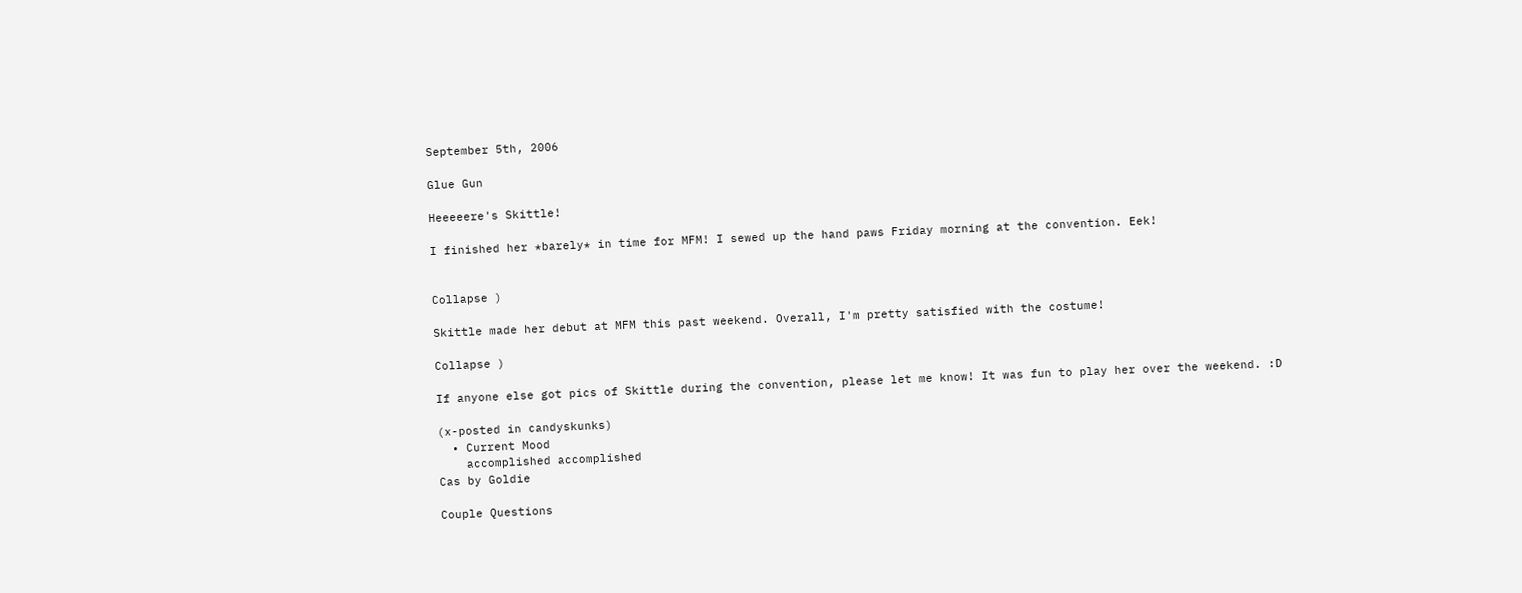September 5th, 2006

Glue Gun

Heeeeere's Skittle!

I finished her *barely* in time for MFM! I sewed up the hand paws Friday morning at the convention. Eek!


Collapse )

Skittle made her debut at MFM this past weekend. Overall, I'm pretty satisfied with the costume!

Collapse )

If anyone else got pics of Skittle during the convention, please let me know! It was fun to play her over the weekend. :D

(x-posted in candyskunks)
  • Current Mood
    accomplished accomplished
Cas by Goldie

Couple Questions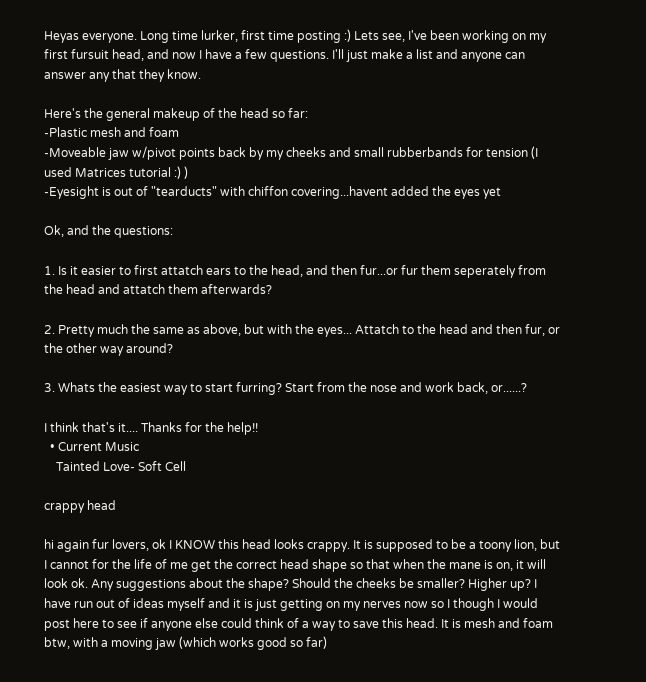Heyas everyone. Long time lurker, first time posting :) Lets see, I've been working on my first fursuit head, and now I have a few questions. I'll just make a list and anyone can answer any that they know.

Here's the general makeup of the head so far:
-Plastic mesh and foam
-Moveable jaw w/pivot points back by my cheeks and small rubberbands for tension (I used Matrices tutorial :) )
-Eyesight is out of "tearducts" with chiffon covering...havent added the eyes yet

Ok, and the questions:

1. Is it easier to first attatch ears to the head, and then fur...or fur them seperately from the head and attatch them afterwards?

2. Pretty much the same as above, but with the eyes... Attatch to the head and then fur, or the other way around?

3. Whats the easiest way to start furring? Start from the nose and work back, or......?

I think that's it.... Thanks for the help!!
  • Current Music
    Tainted Love- Soft Cell

crappy head

hi again fur lovers, ok I KNOW this head looks crappy. It is supposed to be a toony lion, but I cannot for the life of me get the correct head shape so that when the mane is on, it will look ok. Any suggestions about the shape? Should the cheeks be smaller? Higher up? I have run out of ideas myself and it is just getting on my nerves now so I though I would post here to see if anyone else could think of a way to save this head. It is mesh and foam btw, with a moving jaw (which works good so far)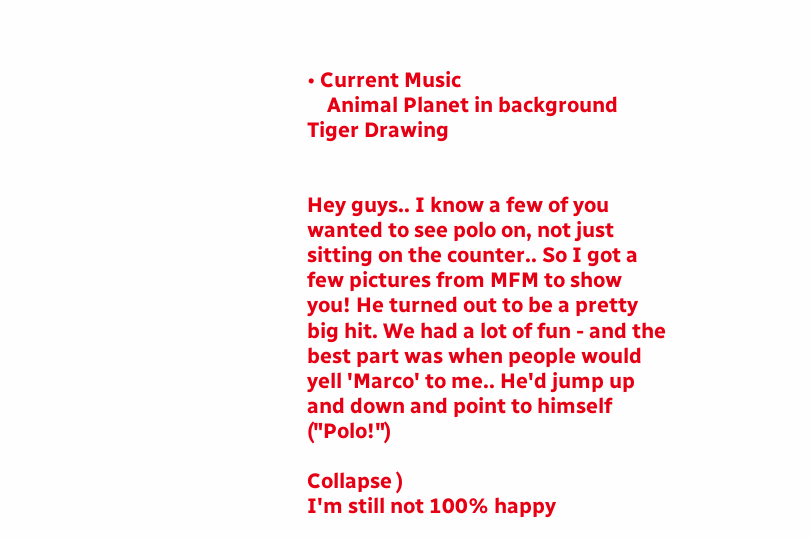• Current Music
    Animal Planet in background
Tiger Drawing


Hey guys.. I know a few of you wanted to see polo on, not just sitting on the counter.. So I got a few pictures from MFM to show you! He turned out to be a pretty big hit. We had a lot of fun - and the best part was when people would yell 'Marco' to me.. He'd jump up and down and point to himself ("Polo!")

Collapse )
I'm still not 100% happy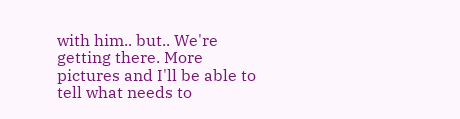with him.. but.. We're getting there. More pictures and I'll be able to tell what needs to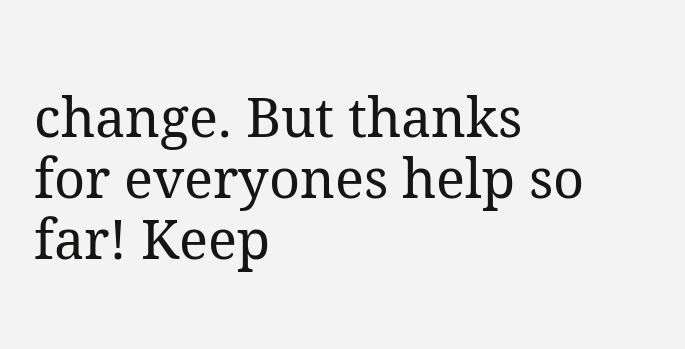change. But thanks for everyones help so far! Keep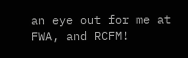an eye out for me at FWA, and RCFM!